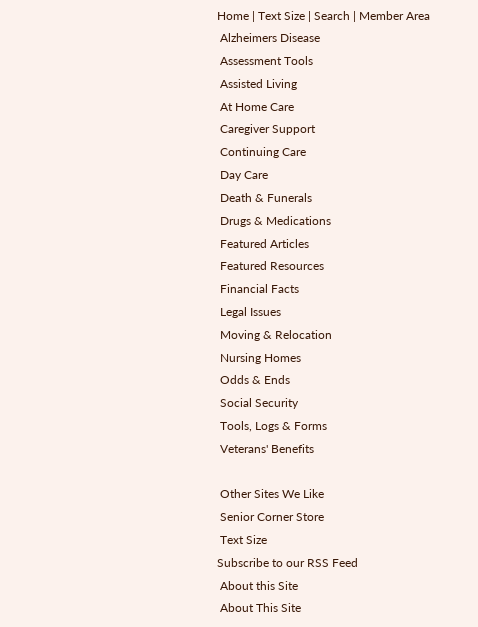Home | Text Size | Search | Member Area
 Alzheimers Disease
 Assessment Tools
 Assisted Living
 At Home Care
 Caregiver Support
 Continuing Care
 Day Care
 Death & Funerals
 Drugs & Medications
 Featured Articles
 Featured Resources
 Financial Facts
 Legal Issues
 Moving & Relocation
 Nursing Homes
 Odds & Ends
 Social Security
 Tools, Logs & Forms
 Veterans' Benefits

 Other Sites We Like
 Senior Corner Store
 Text Size
Subscribe to our RSS Feed
 About this Site
 About This Site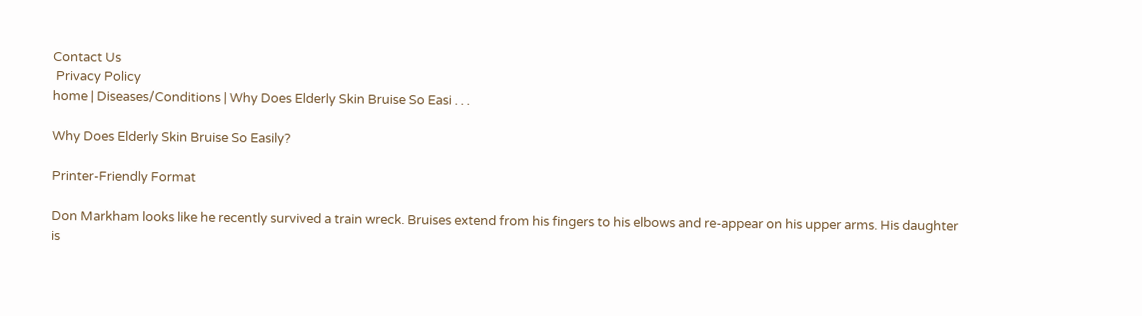Contact Us
 Privacy Policy
home | Diseases/Conditions | Why Does Elderly Skin Bruise So Easi . . .

Why Does Elderly Skin Bruise So Easily?

Printer-Friendly Format

Don Markham looks like he recently survived a train wreck. Bruises extend from his fingers to his elbows and re-appear on his upper arms. His daughter is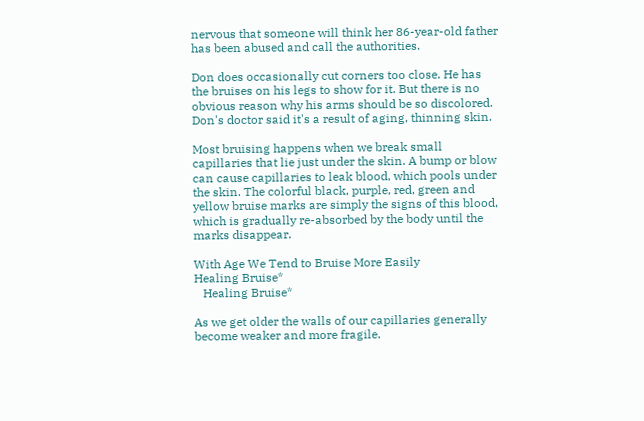nervous that someone will think her 86-year-old father has been abused and call the authorities.

Don does occasionally cut corners too close. He has the bruises on his legs to show for it. But there is no obvious reason why his arms should be so discolored. Don's doctor said it's a result of aging, thinning skin.

Most bruising happens when we break small capillaries that lie just under the skin. A bump or blow can cause capillaries to leak blood, which pools under the skin. The colorful black, purple, red, green and yellow bruise marks are simply the signs of this blood, which is gradually re-absorbed by the body until the marks disappear.

With Age We Tend to Bruise More Easily
Healing Bruise*
   Healing Bruise*

As we get older the walls of our capillaries generally become weaker and more fragile.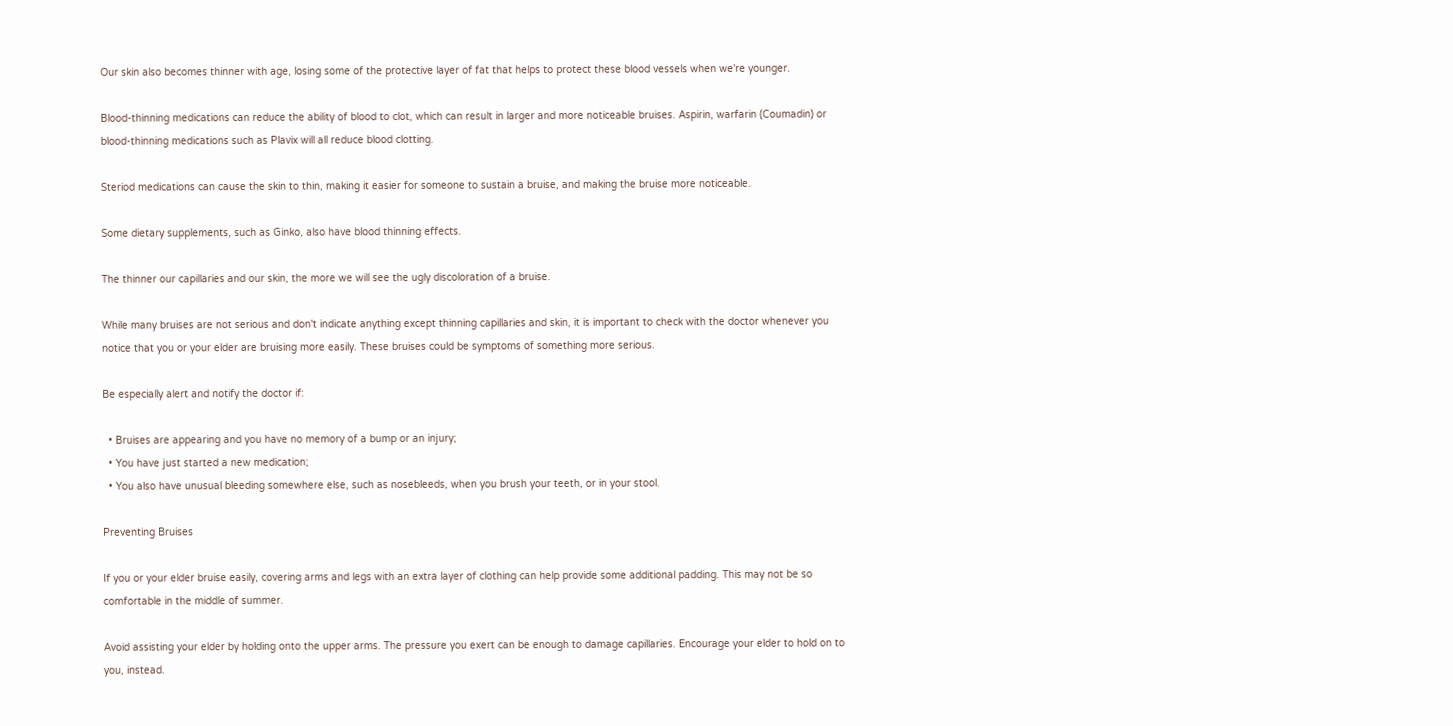Our skin also becomes thinner with age, losing some of the protective layer of fat that helps to protect these blood vessels when we're younger.

Blood-thinning medications can reduce the ability of blood to clot, which can result in larger and more noticeable bruises. Aspirin, warfarin (Coumadin) or blood-thinning medications such as Plavix will all reduce blood clotting.

Steriod medications can cause the skin to thin, making it easier for someone to sustain a bruise, and making the bruise more noticeable.

Some dietary supplements, such as Ginko, also have blood thinning effects.

The thinner our capillaries and our skin, the more we will see the ugly discoloration of a bruise.

While many bruises are not serious and don't indicate anything except thinning capillaries and skin, it is important to check with the doctor whenever you notice that you or your elder are bruising more easily. These bruises could be symptoms of something more serious.

Be especially alert and notify the doctor if:

  • Bruises are appearing and you have no memory of a bump or an injury;
  • You have just started a new medication;
  • You also have unusual bleeding somewhere else, such as nosebleeds, when you brush your teeth, or in your stool.

Preventing Bruises

If you or your elder bruise easily, covering arms and legs with an extra layer of clothing can help provide some additional padding. This may not be so comfortable in the middle of summer.

Avoid assisting your elder by holding onto the upper arms. The pressure you exert can be enough to damage capillaries. Encourage your elder to hold on to you, instead.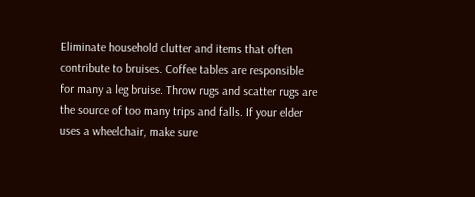Eliminate household clutter and items that often contribute to bruises. Coffee tables are responsible for many a leg bruise. Throw rugs and scatter rugs are the source of too many trips and falls. If your elder uses a wheelchair, make sure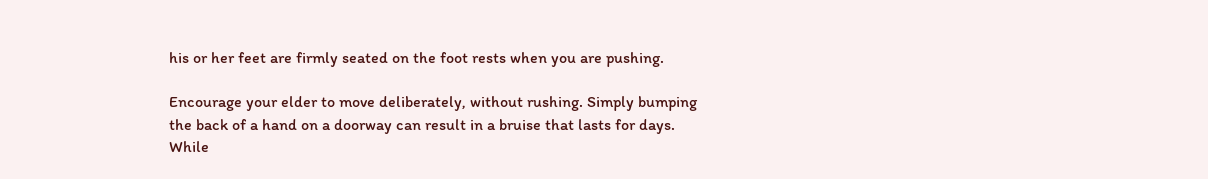his or her feet are firmly seated on the foot rests when you are pushing.

Encourage your elder to move deliberately, without rushing. Simply bumping the back of a hand on a doorway can result in a bruise that lasts for days. While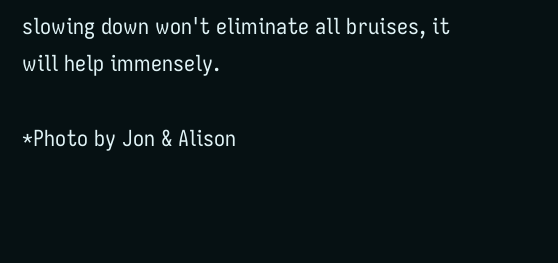slowing down won't eliminate all bruises, it will help immensely.

*Photo by Jon & Alison